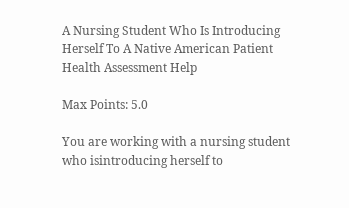A Nursing Student Who Is Introducing Herself To A Native American Patient Health Assessment Help

Max Points: 5.0

You are working with a nursing student who isintroducing herself to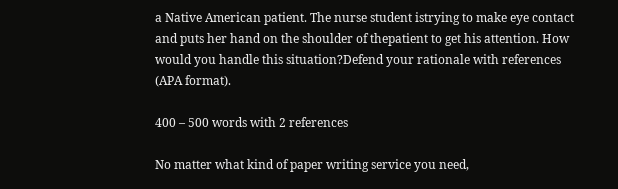a Native American patient. The nurse student istrying to make eye contact and puts her hand on the shoulder of thepatient to get his attention. How would you handle this situation?Defend your rationale with references (APA format).

400 – 500 words with 2 references

No matter what kind of paper writing service you need,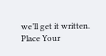we’ll get it written. Place Your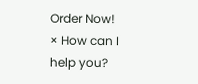Order Now!
× How can I help you?